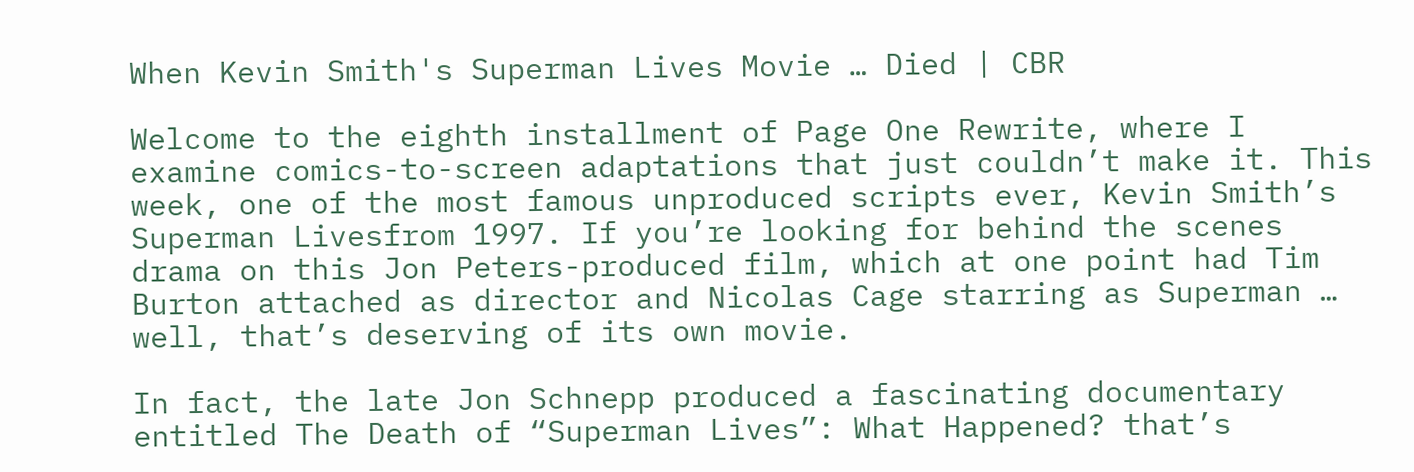When Kevin Smith's Superman Lives Movie … Died | CBR

Welcome to the eighth installment of Page One Rewrite, where I examine comics-to-screen adaptations that just couldn’t make it. This week, one of the most famous unproduced scripts ever, Kevin Smith’s Superman Livesfrom 1997. If you’re looking for behind the scenes drama on this Jon Peters-produced film, which at one point had Tim Burton attached as director and Nicolas Cage starring as Superman … well, that’s deserving of its own movie.

In fact, the late Jon Schnepp produced a fascinating documentary entitled The Death of “Superman Lives”: What Happened? that’s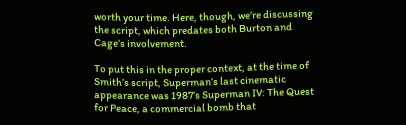worth your time. Here, though, we’re discussing the script, which predates both Burton and Cage’s involvement.

To put this in the proper context, at the time of Smith’s script, Superman’s last cinematic appearance was 1987’s Superman IV: The Quest for Peace, a commercial bomb that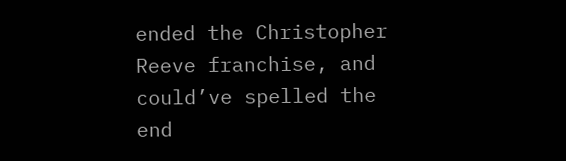ended the Christopher Reeve franchise, and could’ve spelled the end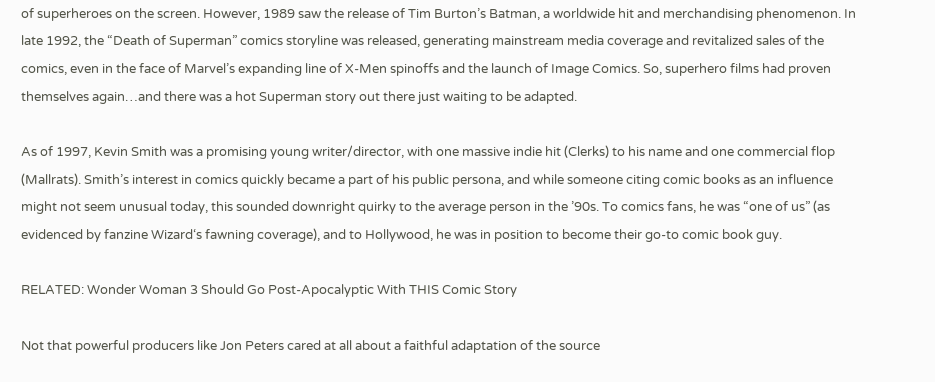of superheroes on the screen. However, 1989 saw the release of Tim Burton’s Batman, a worldwide hit and merchandising phenomenon. In late 1992, the “Death of Superman” comics storyline was released, generating mainstream media coverage and revitalized sales of the comics, even in the face of Marvel’s expanding line of X-Men spinoffs and the launch of Image Comics. So, superhero films had proven themselves again…and there was a hot Superman story out there just waiting to be adapted.

As of 1997, Kevin Smith was a promising young writer/director, with one massive indie hit (Clerks) to his name and one commercial flop (Mallrats). Smith’s interest in comics quickly became a part of his public persona, and while someone citing comic books as an influence might not seem unusual today, this sounded downright quirky to the average person in the ’90s. To comics fans, he was “one of us” (as evidenced by fanzine Wizard‘s fawning coverage), and to Hollywood, he was in position to become their go-to comic book guy.

RELATED: Wonder Woman 3 Should Go Post-Apocalyptic With THIS Comic Story

Not that powerful producers like Jon Peters cared at all about a faithful adaptation of the source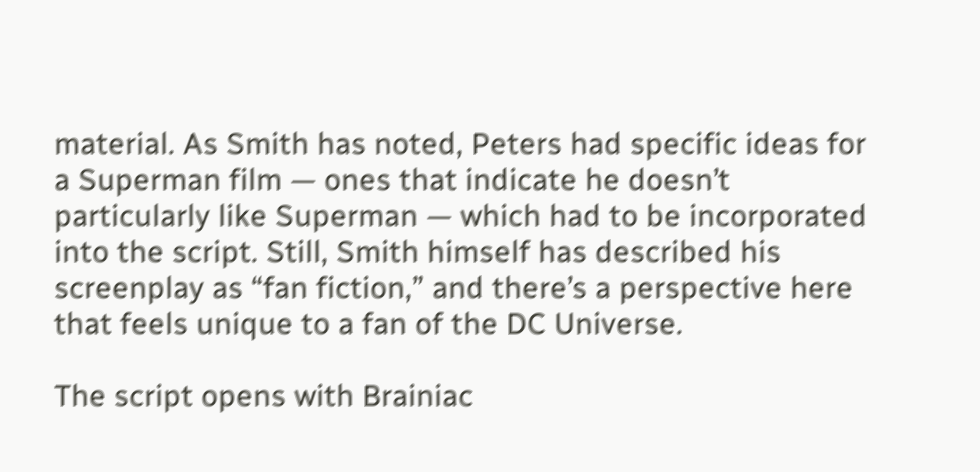material. As Smith has noted, Peters had specific ideas for a Superman film — ones that indicate he doesn’t particularly like Superman — which had to be incorporated into the script. Still, Smith himself has described his screenplay as “fan fiction,” and there’s a perspective here that feels unique to a fan of the DC Universe.

The script opens with Brainiac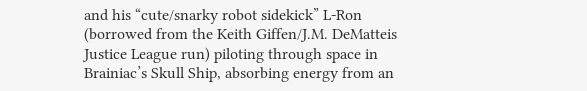and his “cute/snarky robot sidekick” L-Ron (borrowed from the Keith Giffen/J.M. DeMatteis Justice League run) piloting through space in Brainiac’s Skull Ship, absorbing energy from an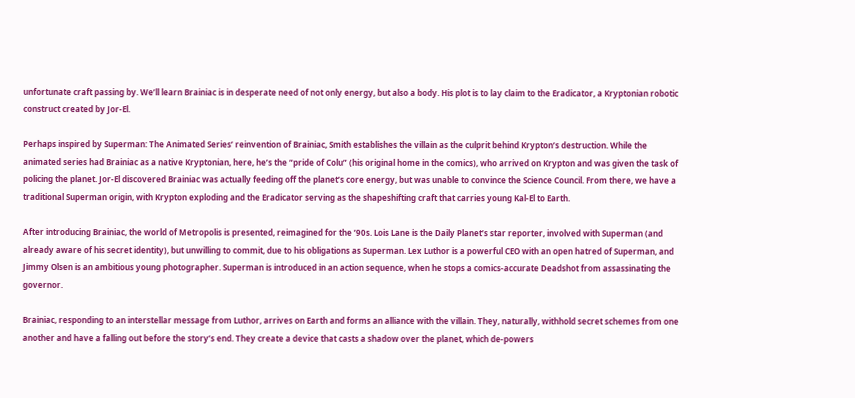unfortunate craft passing by. We’ll learn Brainiac is in desperate need of not only energy, but also a body. His plot is to lay claim to the Eradicator, a Kryptonian robotic construct created by Jor-El.

Perhaps inspired by Superman: The Animated Series’ reinvention of Brainiac, Smith establishes the villain as the culprit behind Krypton’s destruction. While the animated series had Brainiac as a native Kryptonian, here, he’s the “pride of Colu” (his original home in the comics), who arrived on Krypton and was given the task of policing the planet. Jor-El discovered Brainiac was actually feeding off the planet’s core energy, but was unable to convince the Science Council. From there, we have a traditional Superman origin, with Krypton exploding and the Eradicator serving as the shapeshifting craft that carries young Kal-El to Earth.

After introducing Brainiac, the world of Metropolis is presented, reimagined for the ’90s. Lois Lane is the Daily Planet’s star reporter, involved with Superman (and already aware of his secret identity), but unwilling to commit, due to his obligations as Superman. Lex Luthor is a powerful CEO with an open hatred of Superman, and Jimmy Olsen is an ambitious young photographer. Superman is introduced in an action sequence, when he stops a comics-accurate Deadshot from assassinating the governor.

Brainiac, responding to an interstellar message from Luthor, arrives on Earth and forms an alliance with the villain. They, naturally, withhold secret schemes from one another and have a falling out before the story’s end. They create a device that casts a shadow over the planet, which de-powers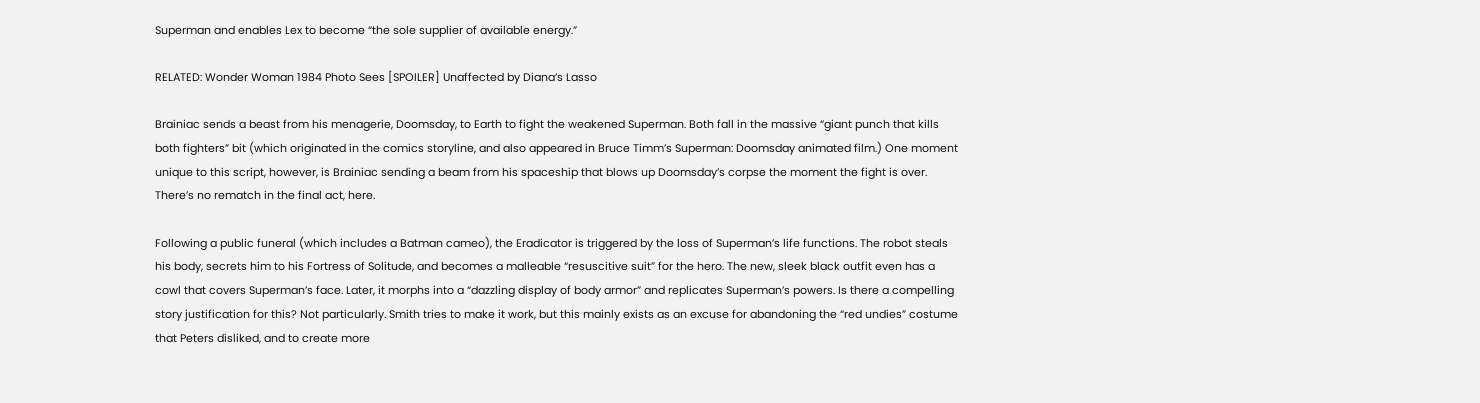Superman and enables Lex to become “the sole supplier of available energy.”

RELATED: Wonder Woman 1984 Photo Sees [SPOILER] Unaffected by Diana’s Lasso

Brainiac sends a beast from his menagerie, Doomsday, to Earth to fight the weakened Superman. Both fall in the massive “giant punch that kills both fighters” bit (which originated in the comics storyline, and also appeared in Bruce Timm’s Superman: Doomsday animated film.) One moment unique to this script, however, is Brainiac sending a beam from his spaceship that blows up Doomsday’s corpse the moment the fight is over. There’s no rematch in the final act, here.

Following a public funeral (which includes a Batman cameo), the Eradicator is triggered by the loss of Superman’s life functions. The robot steals his body, secrets him to his Fortress of Solitude, and becomes a malleable “resuscitive suit” for the hero. The new, sleek black outfit even has a cowl that covers Superman’s face. Later, it morphs into a “dazzling display of body armor” and replicates Superman’s powers. Is there a compelling story justification for this? Not particularly. Smith tries to make it work, but this mainly exists as an excuse for abandoning the “red undies” costume that Peters disliked, and to create more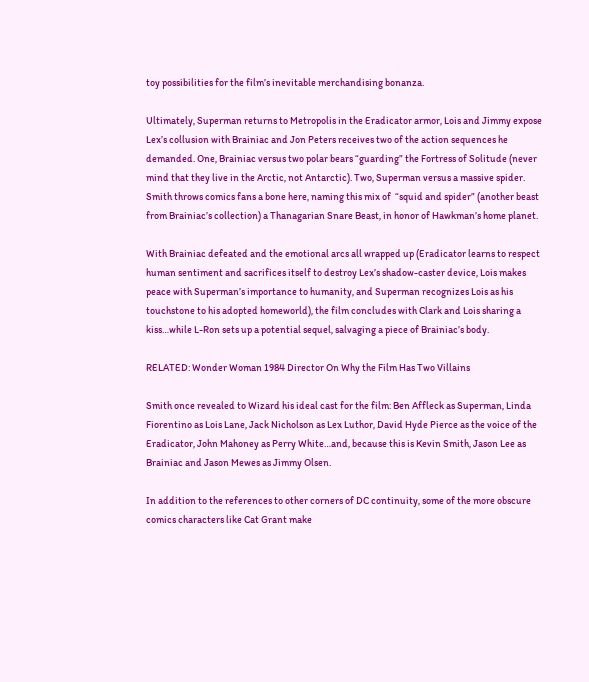toy possibilities for the film’s inevitable merchandising bonanza.

Ultimately, Superman returns to Metropolis in the Eradicator armor, Lois and Jimmy expose Lex’s collusion with Brainiac and Jon Peters receives two of the action sequences he demanded. One, Brainiac versus two polar bears “guarding” the Fortress of Solitude (never mind that they live in the Arctic, not Antarctic). Two, Superman versus a massive spider. Smith throws comics fans a bone here, naming this mix of  “squid and spider” (another beast from Brainiac’s collection) a Thanagarian Snare Beast, in honor of Hawkman’s home planet.

With Brainiac defeated and the emotional arcs all wrapped up (Eradicator learns to respect human sentiment and sacrifices itself to destroy Lex’s shadow-caster device, Lois makes peace with Superman’s importance to humanity, and Superman recognizes Lois as his touchstone to his adopted homeworld), the film concludes with Clark and Lois sharing a kiss…while L-Ron sets up a potential sequel, salvaging a piece of Brainiac’s body.

RELATED: Wonder Woman 1984 Director On Why the Film Has Two Villains

Smith once revealed to Wizard his ideal cast for the film: Ben Affleck as Superman, Linda Fiorentino as Lois Lane, Jack Nicholson as Lex Luthor, David Hyde Pierce as the voice of the Eradicator, John Mahoney as Perry White…and, because this is Kevin Smith, Jason Lee as Brainiac and Jason Mewes as Jimmy Olsen.

In addition to the references to other corners of DC continuity, some of the more obscure comics characters like Cat Grant make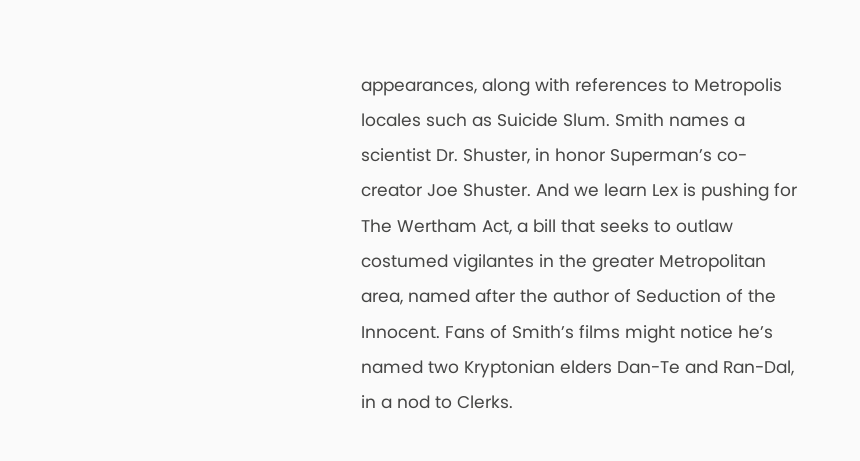appearances, along with references to Metropolis locales such as Suicide Slum. Smith names a scientist Dr. Shuster, in honor Superman’s co-creator Joe Shuster. And we learn Lex is pushing for The Wertham Act, a bill that seeks to outlaw costumed vigilantes in the greater Metropolitan area, named after the author of Seduction of the Innocent. Fans of Smith’s films might notice he’s named two Kryptonian elders Dan-Te and Ran-Dal, in a nod to Clerks.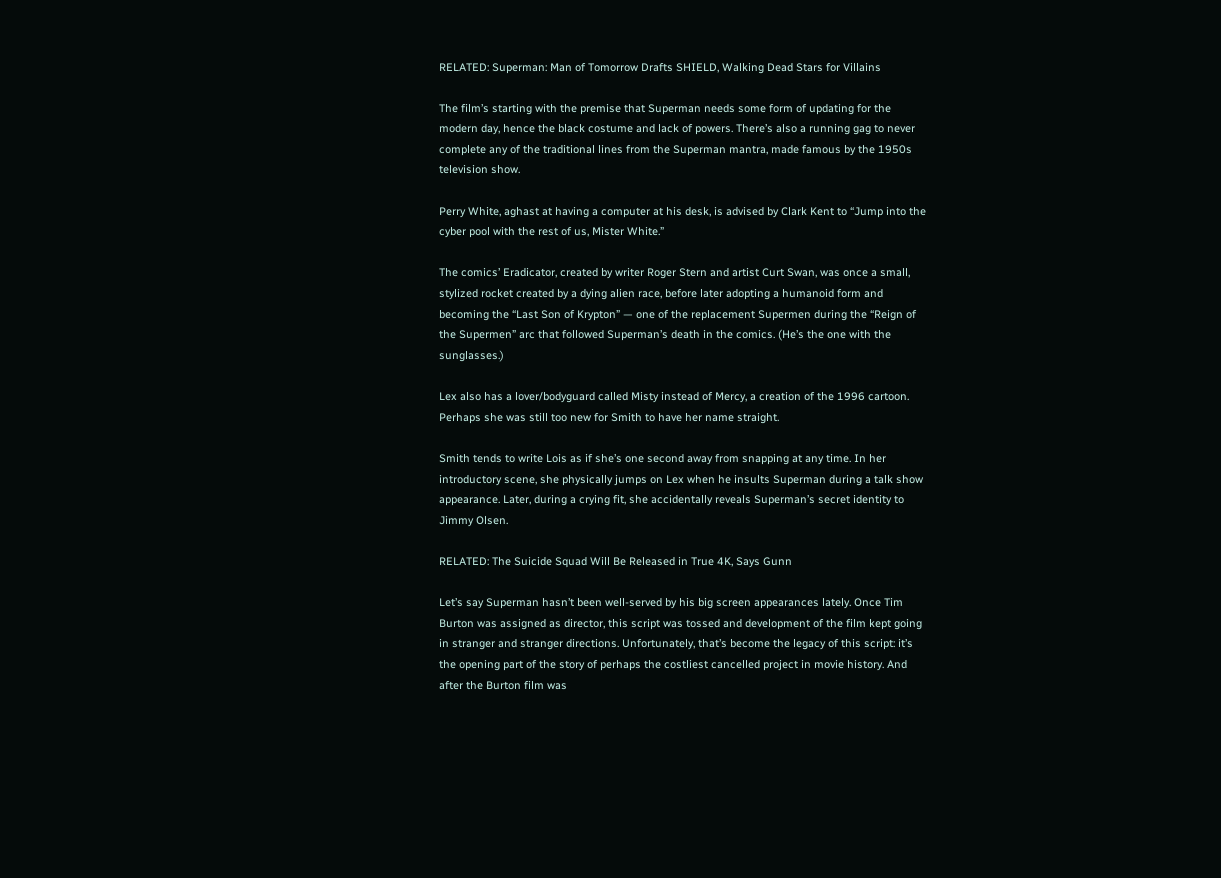RELATED: Superman: Man of Tomorrow Drafts SHIELD, Walking Dead Stars for Villains

The film’s starting with the premise that Superman needs some form of updating for the modern day, hence the black costume and lack of powers. There’s also a running gag to never complete any of the traditional lines from the Superman mantra, made famous by the 1950s television show.

Perry White, aghast at having a computer at his desk, is advised by Clark Kent to “Jump into the cyber pool with the rest of us, Mister White.”

The comics’ Eradicator, created by writer Roger Stern and artist Curt Swan, was once a small, stylized rocket created by a dying alien race, before later adopting a humanoid form and becoming the “Last Son of Krypton” — one of the replacement Supermen during the “Reign of the Supermen” arc that followed Superman’s death in the comics. (He’s the one with the sunglasses.)

Lex also has a lover/bodyguard called Misty instead of Mercy, a creation of the 1996 cartoon. Perhaps she was still too new for Smith to have her name straight.

Smith tends to write Lois as if she’s one second away from snapping at any time. In her introductory scene, she physically jumps on Lex when he insults Superman during a talk show appearance. Later, during a crying fit, she accidentally reveals Superman’s secret identity to Jimmy Olsen.

RELATED: The Suicide Squad Will Be Released in True 4K, Says Gunn

Let’s say Superman hasn’t been well-served by his big screen appearances lately. Once Tim Burton was assigned as director, this script was tossed and development of the film kept going in stranger and stranger directions. Unfortunately, that’s become the legacy of this script: it’s the opening part of the story of perhaps the costliest cancelled project in movie history. And after the Burton film was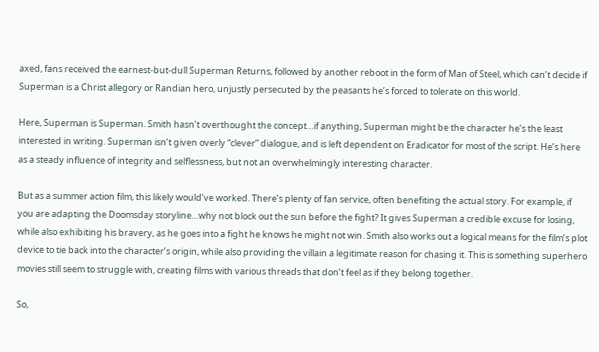axed, fans received the earnest-but-dull Superman Returns, followed by another reboot in the form of Man of Steel, which can’t decide if Superman is a Christ allegory or Randian hero, unjustly persecuted by the peasants he’s forced to tolerate on this world.

Here, Superman is Superman. Smith hasn’t overthought the concept…if anything, Superman might be the character he’s the least interested in writing. Superman isn’t given overly “clever” dialogue, and is left dependent on Eradicator for most of the script. He’s here as a steady influence of integrity and selflessness, but not an overwhelmingly interesting character.

But as a summer action film, this likely would’ve worked. There’s plenty of fan service, often benefiting the actual story. For example, if you are adapting the Doomsday storyline…why not block out the sun before the fight? It gives Superman a credible excuse for losing, while also exhibiting his bravery, as he goes into a fight he knows he might not win. Smith also works out a logical means for the film’s plot device to tie back into the character’s origin, while also providing the villain a legitimate reason for chasing it. This is something superhero movies still seem to struggle with, creating films with various threads that don’t feel as if they belong together.

So,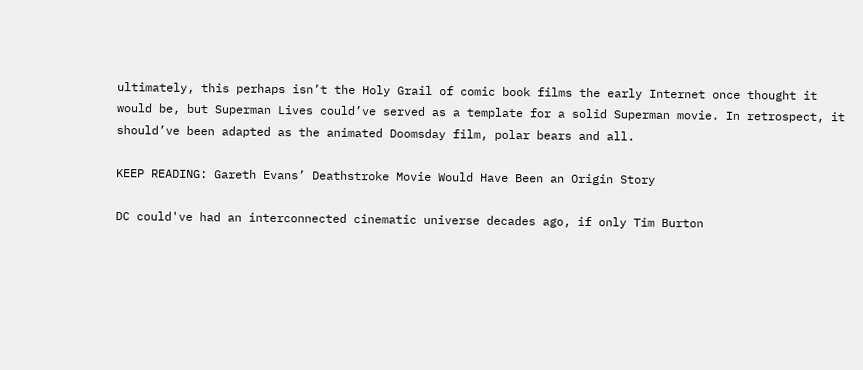ultimately, this perhaps isn’t the Holy Grail of comic book films the early Internet once thought it would be, but Superman Lives could’ve served as a template for a solid Superman movie. In retrospect, it should’ve been adapted as the animated Doomsday film, polar bears and all.

KEEP READING: Gareth Evans’ Deathstroke Movie Would Have Been an Origin Story

DC could've had an interconnected cinematic universe decades ago, if only Tim Burton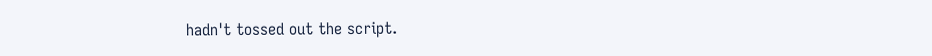hadn't tossed out the script.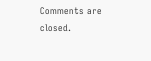Comments are closed.